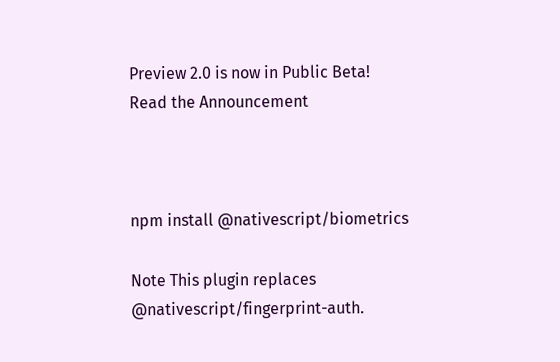Preview 2.0 is now in Public Beta!
Read the Announcement



npm install @nativescript/biometrics

Note This plugin replaces @nativescript/fingerprint-auth.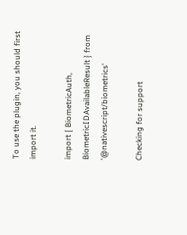To use the plugin, you should first import it.

import { BiometricAuth, BiometricIDAvailableResult } from '@nativescript/biometrics'

Checking for support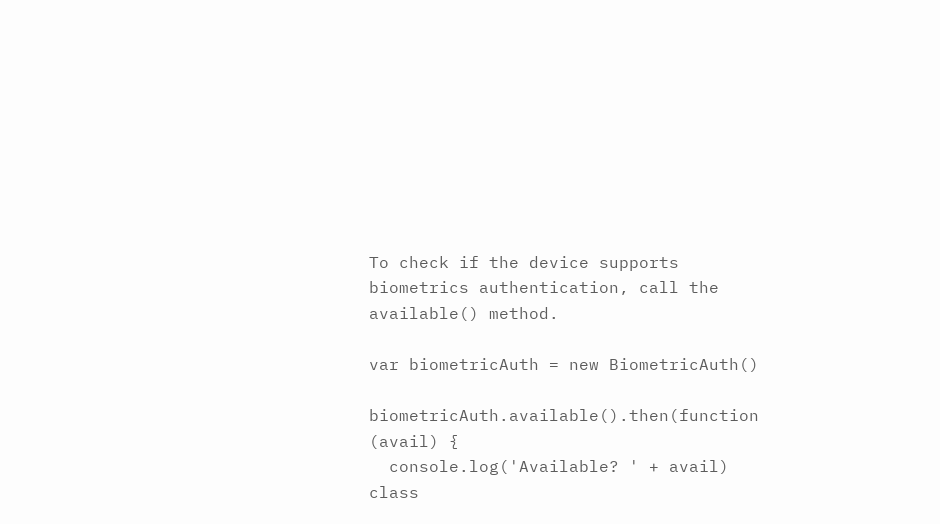To check if the device supports biometrics authentication, call the available() method.

var biometricAuth = new BiometricAuth()

biometricAuth.available().then(function (avail) {
  console.log('Available? ' + avail)
class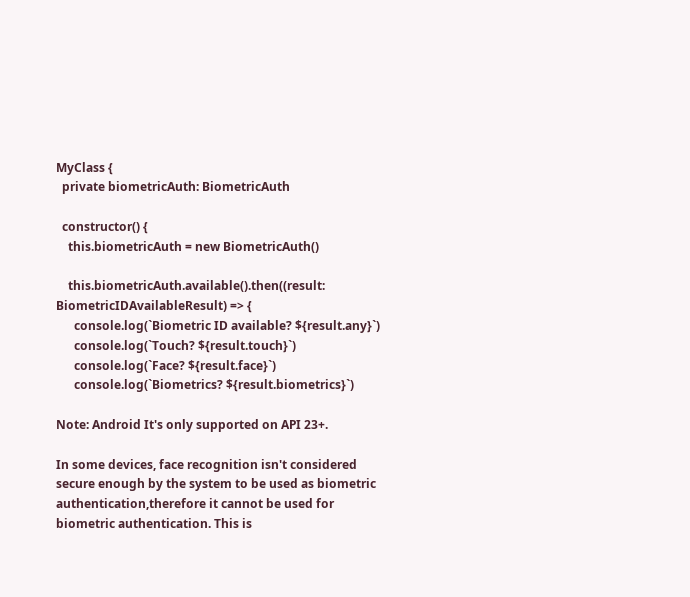MyClass {
  private biometricAuth: BiometricAuth

  constructor() {
    this.biometricAuth = new BiometricAuth()

    this.biometricAuth.available().then((result: BiometricIDAvailableResult) => {
      console.log(`Biometric ID available? ${result.any}`)
      console.log(`Touch? ${result.touch}`)
      console.log(`Face? ${result.face}`)
      console.log(`Biometrics? ${result.biometrics}`)

Note: Android It's only supported on API 23+.

In some devices, face recognition isn't considered secure enough by the system to be used as biometric authentication,therefore it cannot be used for biometric authentication. This is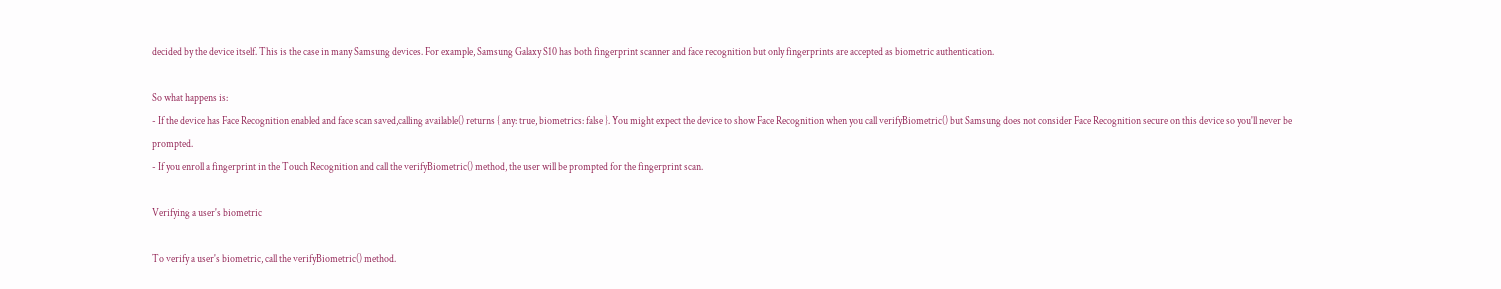decided by the device itself. This is the case in many Samsung devices. For example, Samsung Galaxy S10 has both fingerprint scanner and face recognition but only fingerprints are accepted as biometric authentication.

So what happens is:
- If the device has Face Recognition enabled and face scan saved,calling available() returns { any: true, biometrics: false }. You might expect the device to show Face Recognition when you call verifyBiometric() but Samsung does not consider Face Recognition secure on this device so you'll never be prompted.
- If you enroll a fingerprint in the Touch Recognition and call the verifyBiometric() method, the user will be prompted for the fingerprint scan.

Verifying a user's biometric

To verify a user's biometric, call the verifyBiometric() method.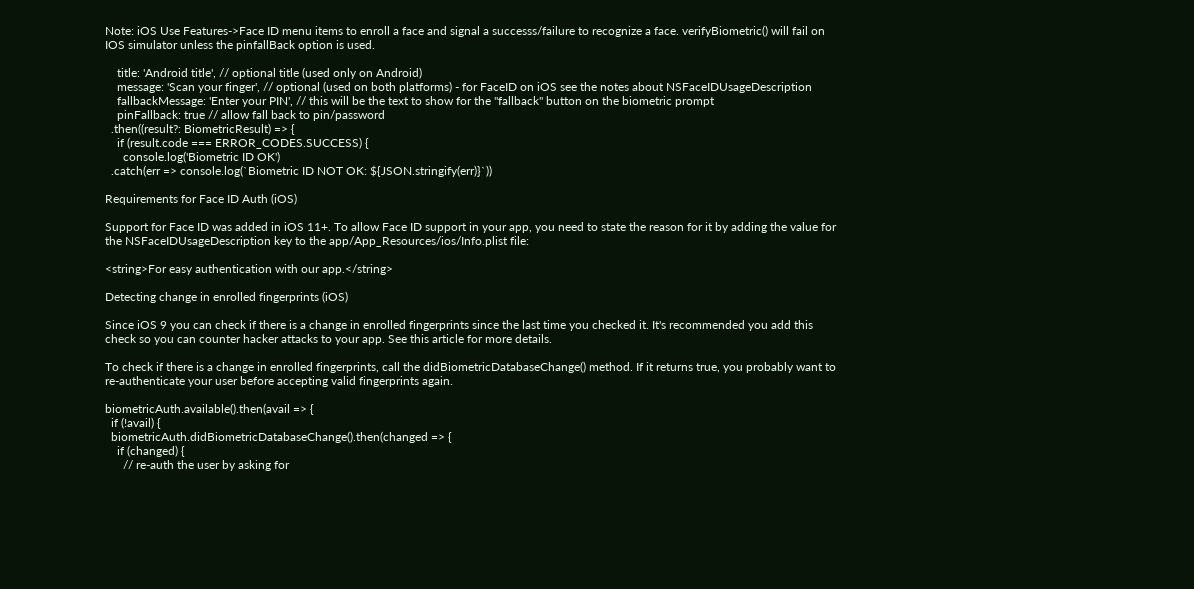Note: iOS Use Features->Face ID menu items to enroll a face and signal a successs/failure to recognize a face. verifyBiometric() will fail on IOS simulator unless the pinfallBack option is used.

    title: 'Android title', // optional title (used only on Android)
    message: 'Scan your finger', // optional (used on both platforms) - for FaceID on iOS see the notes about NSFaceIDUsageDescription
    fallbackMessage: 'Enter your PIN', // this will be the text to show for the "fallback" button on the biometric prompt
    pinFallback: true // allow fall back to pin/password
  .then((result?: BiometricResult) => {
    if (result.code === ERROR_CODES.SUCCESS) {
      console.log('Biometric ID OK')
  .catch(err => console.log(`Biometric ID NOT OK: ${JSON.stringify(err)}`))

Requirements for Face ID Auth (iOS)

Support for Face ID was added in iOS 11+. To allow Face ID support in your app, you need to state the reason for it by adding the value for the NSFaceIDUsageDescription key to the app/App_Resources/ios/Info.plist file:

<string>For easy authentication with our app.</string>

Detecting change in enrolled fingerprints (iOS)

Since iOS 9 you can check if there is a change in enrolled fingerprints since the last time you checked it. It's recommended you add this check so you can counter hacker attacks to your app. See this article for more details.

To check if there is a change in enrolled fingerprints, call the didBiometricDatabaseChange() method. If it returns true, you probably want to re-authenticate your user before accepting valid fingerprints again.

biometricAuth.available().then(avail => {
  if (!avail) {
  biometricAuth.didBiometricDatabaseChange().then(changed => {
    if (changed) {
      // re-auth the user by asking for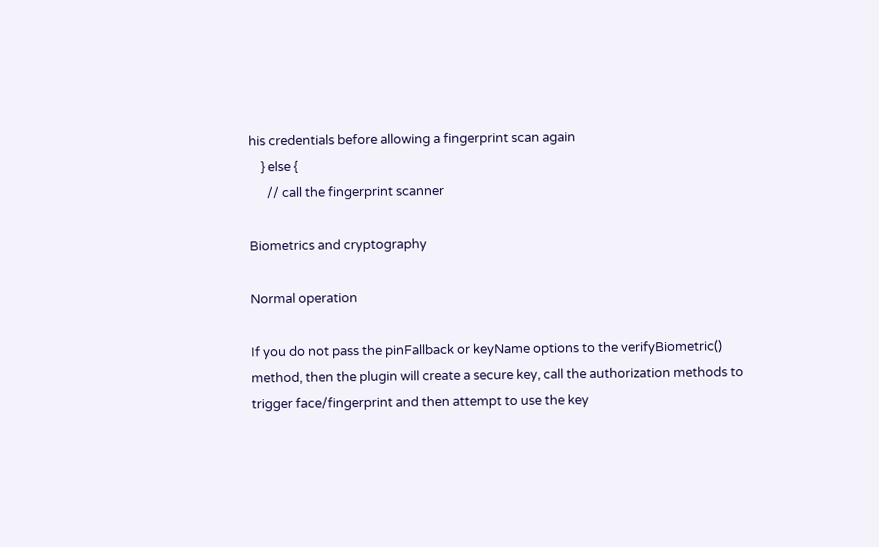his credentials before allowing a fingerprint scan again
    } else {
      // call the fingerprint scanner

Biometrics and cryptography

Normal operation

If you do not pass the pinFallback or keyName options to the verifyBiometric() method, then the plugin will create a secure key, call the authorization methods to trigger face/fingerprint and then attempt to use the key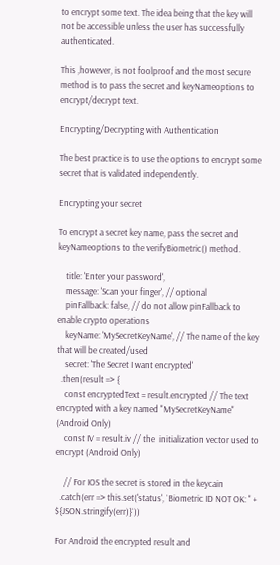to encrypt some text. The idea being that the key will not be accessible unless the user has successfully authenticated.

This ,however, is not foolproof and the most secure method is to pass the secret and keyNameoptions to encrypt/decrypt text.

Encrypting/Decrypting with Authentication

The best practice is to use the options to encrypt some secret that is validated independently.

Encrypting your secret

To encrypt a secret key name, pass the secret and keyNameoptions to the verifyBiometric() method.

    title: 'Enter your password',
    message: 'Scan your finger', // optional
    pinFallback: false, // do not allow pinFallback to enable crypto operations
    keyName: 'MySecretKeyName', // The name of the key that will be created/used
    secret: 'The Secret I want encrypted'
  .then(result => {
    const encryptedText = result.encrypted // The text encrypted with a key named "MySecretKeyName" (Android Only)
    const IV = result.iv // the  initialization vector used to encrypt (Android Only)

    // For IOS the secret is stored in the keycain
  .catch(err => this.set('status', `Biometric ID NOT OK: " + ${JSON.stringify(err)}`))

For Android the encrypted result and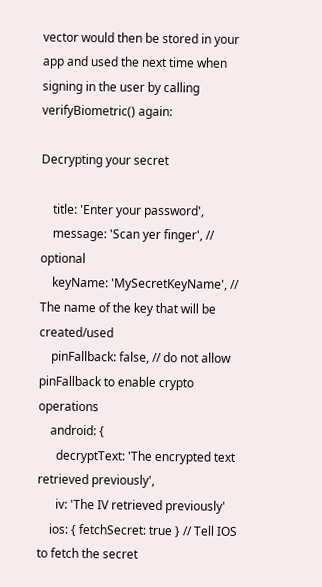vector would then be stored in your app and used the next time when signing in the user by calling verifyBiometric() again:

Decrypting your secret

    title: 'Enter your password',
    message: 'Scan yer finger', // optional
    keyName: 'MySecretKeyName', // The name of the key that will be created/used
    pinFallback: false, // do not allow pinFallback to enable crypto operations
    android: {
      decryptText: 'The encrypted text retrieved previously',
      iv: 'The IV retrieved previously'
    ios: { fetchSecret: true } // Tell IOS to fetch the secret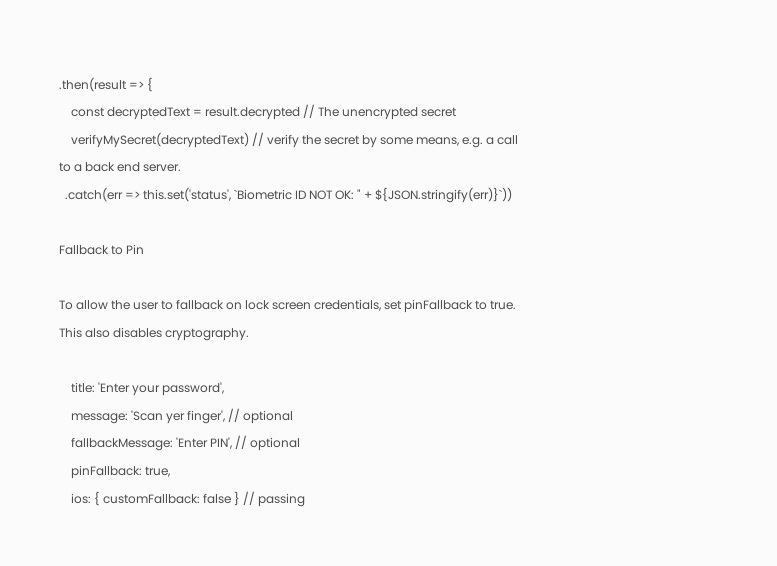.then(result => {
    const decryptedText = result.decrypted // The unencrypted secret
    verifyMySecret(decryptedText) // verify the secret by some means, e.g. a call to a back end server.
  .catch(err => this.set('status', `Biometric ID NOT OK: " + ${JSON.stringify(err)}`))

Fallback to Pin

To allow the user to fallback on lock screen credentials, set pinFallback to true. This also disables cryptography.

    title: 'Enter your password',
    message: 'Scan yer finger', // optional
    fallbackMessage: 'Enter PIN', // optional
    pinFallback: true,
    ios: { customFallback: false } // passing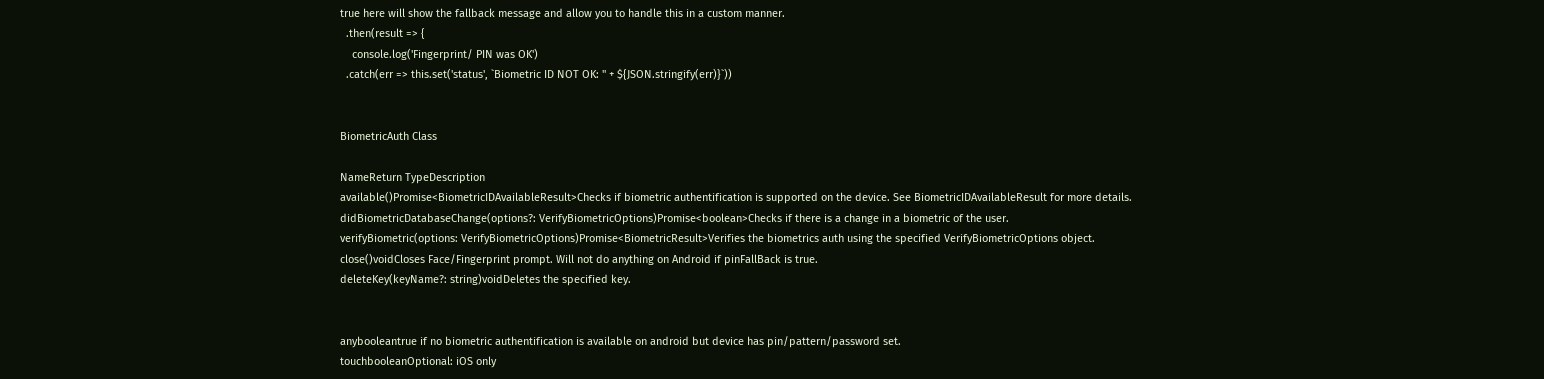true here will show the fallback message and allow you to handle this in a custom manner.
  .then(result => {
    console.log('Fingerprint/ PIN was OK')
  .catch(err => this.set('status', `Biometric ID NOT OK: " + ${JSON.stringify(err)}`))


BiometricAuth Class

NameReturn TypeDescription
available()Promise<BiometricIDAvailableResult>Checks if biometric authentification is supported on the device. See BiometricIDAvailableResult for more details.
didBiometricDatabaseChange(options?: VerifyBiometricOptions)Promise<boolean>Checks if there is a change in a biometric of the user.
verifyBiometric(options: VerifyBiometricOptions)Promise<BiometricResult>Verifies the biometrics auth using the specified VerifyBiometricOptions object.
close()voidCloses Face/Fingerprint prompt. Will not do anything on Android if pinFallBack is true.
deleteKey(keyName?: string)voidDeletes the specified key.


anybooleantrue if no biometric authentification is available on android but device has pin/pattern/password set.
touchbooleanOptional: iOS only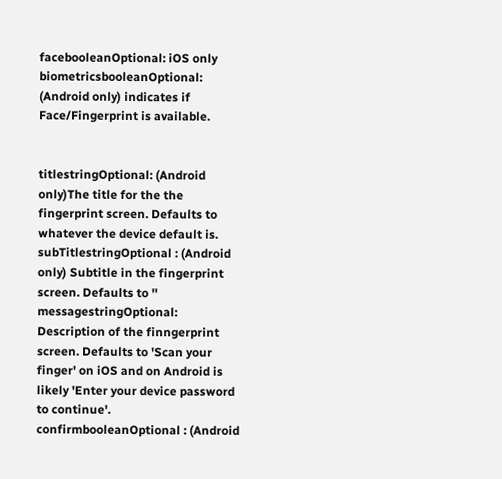facebooleanOptional: iOS only
biometricsbooleanOptional: (Android only) indicates if Face/Fingerprint is available.


titlestringOptional: (Android only)The title for the the fingerprint screen. Defaults to whatever the device default is.
subTitlestringOptional : (Android only) Subtitle in the fingerprint screen. Defaults to ''
messagestringOptional: Description of the finngerprint screen. Defaults to 'Scan your finger' on iOS and on Android is likely 'Enter your device password to continue'.
confirmbooleanOptional : (Android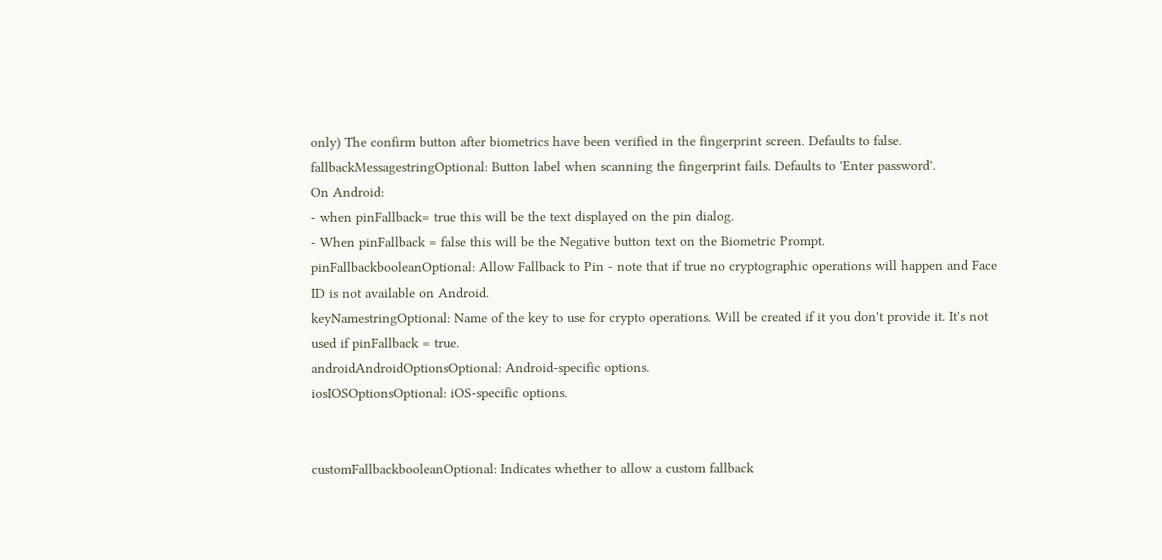only) The confirm button after biometrics have been verified in the fingerprint screen. Defaults to false.
fallbackMessagestringOptional: Button label when scanning the fingerprint fails. Defaults to 'Enter password'.
On Android:
- when pinFallback= true this will be the text displayed on the pin dialog.
- When pinFallback = false this will be the Negative button text on the Biometric Prompt.
pinFallbackbooleanOptional: Allow Fallback to Pin - note that if true no cryptographic operations will happen and Face ID is not available on Android.
keyNamestringOptional: Name of the key to use for crypto operations. Will be created if it you don't provide it. It's not used if pinFallback = true.
androidAndroidOptionsOptional: Android-specific options.
iosIOSOptionsOptional: iOS-specific options.


customFallbackbooleanOptional: Indicates whether to allow a custom fallback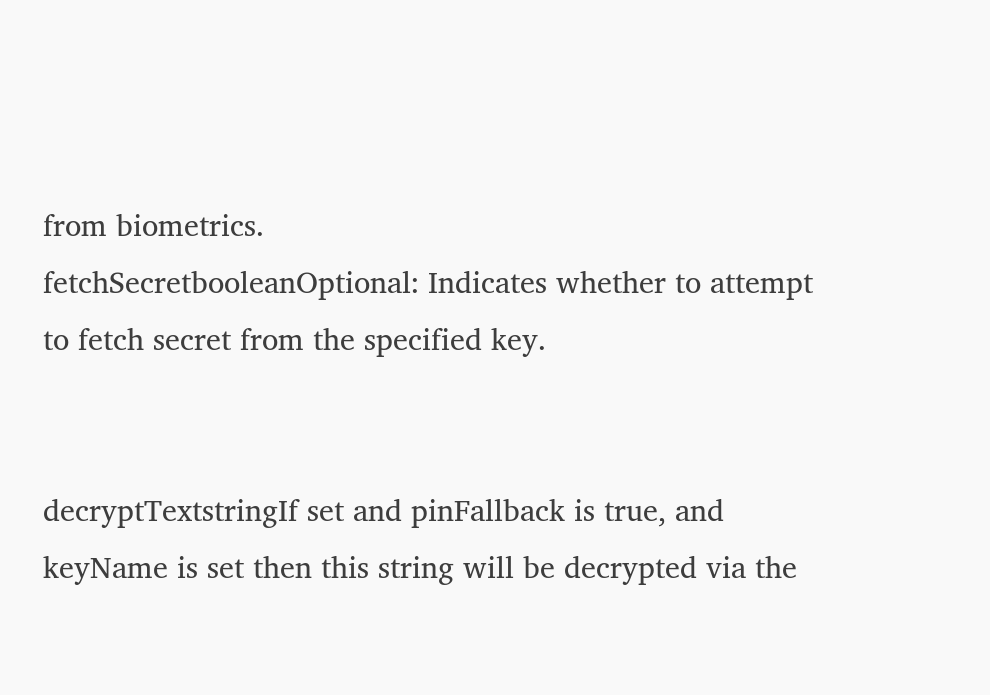from biometrics.
fetchSecretbooleanOptional: Indicates whether to attempt to fetch secret from the specified key.


decryptTextstringIf set and pinFallback is true, and keyName is set then this string will be decrypted via the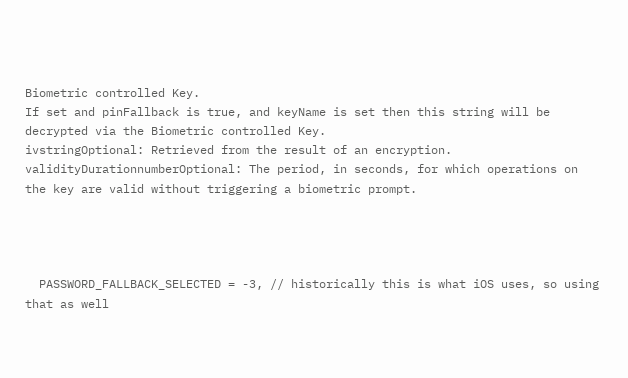Biometric controlled Key.
If set and pinFallback is true, and keyName is set then this string will be decrypted via the Biometric controlled Key.
ivstringOptional: Retrieved from the result of an encryption.
validityDurationnumberOptional: The period, in seconds, for which operations on the key are valid without triggering a biometric prompt.




  PASSWORD_FALLBACK_SELECTED = -3, // historically this is what iOS uses, so using that as well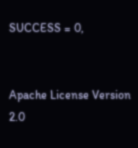SUCCESS = 0,


Apache License Version 2.0